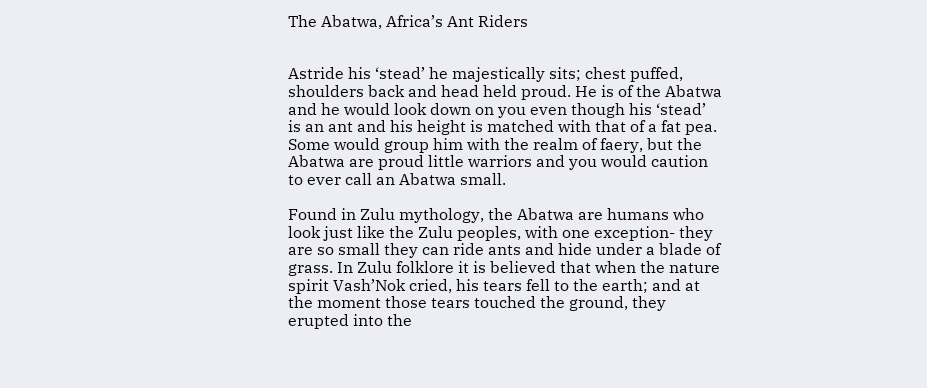The Abatwa, Africa’s Ant Riders


Astride his ‘stead’ he majestically sits; chest puffed, shoulders back and head held proud. He is of the Abatwa and he would look down on you even though his ‘stead’ is an ant and his height is matched with that of a fat pea. Some would group him with the realm of faery, but the Abatwa are proud little warriors and you would caution to ever call an Abatwa small.

Found in Zulu mythology, the Abatwa are humans who look just like the Zulu peoples, with one exception- they are so small they can ride ants and hide under a blade of grass. In Zulu folklore it is believed that when the nature spirit Vash’Nok cried, his tears fell to the earth; and at the moment those tears touched the ground, they erupted into the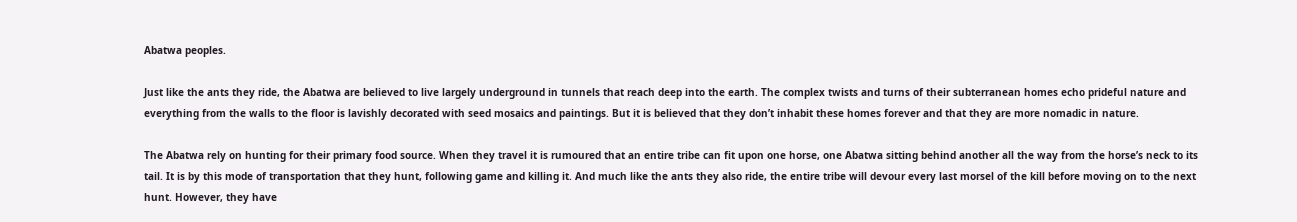Abatwa peoples.

Just like the ants they ride, the Abatwa are believed to live largely underground in tunnels that reach deep into the earth. The complex twists and turns of their subterranean homes echo prideful nature and everything from the walls to the floor is lavishly decorated with seed mosaics and paintings. But it is believed that they don’t inhabit these homes forever and that they are more nomadic in nature.

The Abatwa rely on hunting for their primary food source. When they travel it is rumoured that an entire tribe can fit upon one horse, one Abatwa sitting behind another all the way from the horse’s neck to its tail. It is by this mode of transportation that they hunt, following game and killing it. And much like the ants they also ride, the entire tribe will devour every last morsel of the kill before moving on to the next hunt. However, they have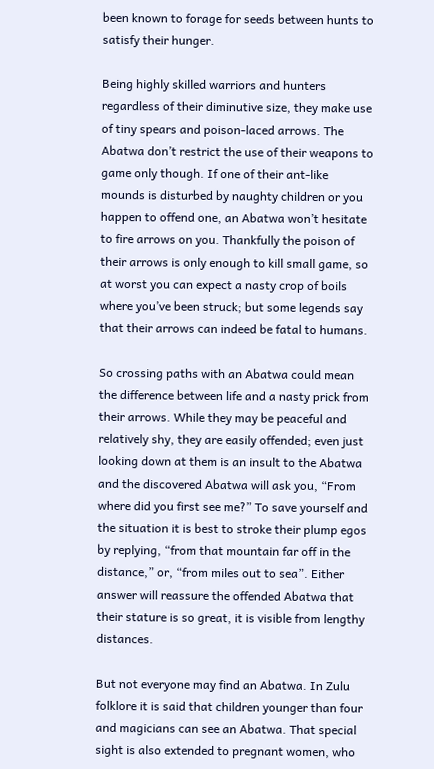been known to forage for seeds between hunts to satisfy their hunger.

Being highly skilled warriors and hunters regardless of their diminutive size, they make use of tiny spears and poison-laced arrows. The Abatwa don’t restrict the use of their weapons to game only though. If one of their ant-like mounds is disturbed by naughty children or you happen to offend one, an Abatwa won’t hesitate to fire arrows on you. Thankfully the poison of their arrows is only enough to kill small game, so at worst you can expect a nasty crop of boils where you’ve been struck; but some legends say that their arrows can indeed be fatal to humans.

So crossing paths with an Abatwa could mean the difference between life and a nasty prick from their arrows. While they may be peaceful and relatively shy, they are easily offended; even just looking down at them is an insult to the Abatwa and the discovered Abatwa will ask you, “From where did you first see me?” To save yourself and the situation it is best to stroke their plump egos by replying, “from that mountain far off in the distance,” or, “from miles out to sea”. Either answer will reassure the offended Abatwa that their stature is so great, it is visible from lengthy distances.

But not everyone may find an Abatwa. In Zulu folklore it is said that children younger than four and magicians can see an Abatwa. That special sight is also extended to pregnant women, who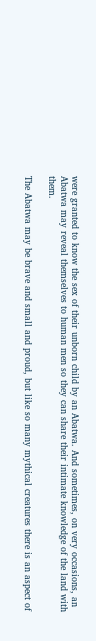were granted to know the sex of their unborn child by an Abatwa. And sometimes, on very occasions, an Abatwa may reveal themselves to human men so they can share their intimate knowledge of the land with them.

The Abatwa may be brave and small and proud, but like so many mythical creatures there is an aspect of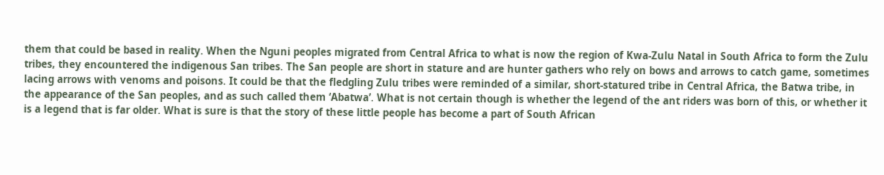them that could be based in reality. When the Nguni peoples migrated from Central Africa to what is now the region of Kwa-Zulu Natal in South Africa to form the Zulu tribes, they encountered the indigenous San tribes. The San people are short in stature and are hunter gathers who rely on bows and arrows to catch game, sometimes lacing arrows with venoms and poisons. It could be that the fledgling Zulu tribes were reminded of a similar, short-statured tribe in Central Africa, the Batwa tribe, in the appearance of the San peoples, and as such called them ‘Abatwa’. What is not certain though is whether the legend of the ant riders was born of this, or whether it is a legend that is far older. What is sure is that the story of these little people has become a part of South African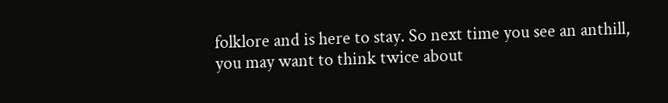folklore and is here to stay. So next time you see an anthill, you may want to think twice about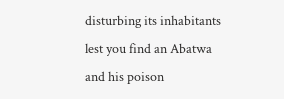disturbing its inhabitants lest you find an Abatwa and his poison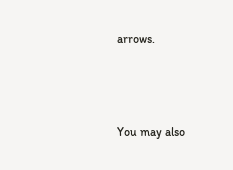arrows.




You may also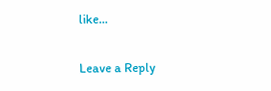like...

Leave a Reply